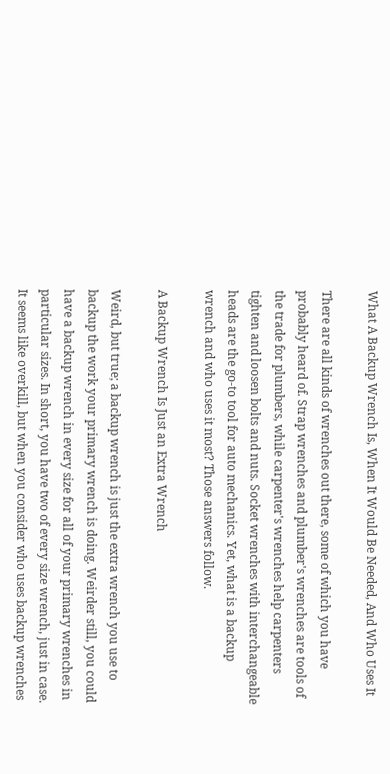What A Backup Wrench Is, When It Would Be Needed, And Who Uses It

There are all kinds of wrenches out there, some of which you have probably heard of. Strap wrenches and plumber's wrenches are tools of the trade for plumbers, while carpenter's wrenches help carpenters tighten and loosen bolts and nuts. Socket wrenches with interchangeable heads are the go-to tool for auto mechanics. Yet, what is a backup wrench and who uses it most? Those answers follow.

A Backup Wrench Is Just an Extra Wrench

Weird, but true; a backup wrench is just the extra wrench you use to backup the work your primary wrench is doing. Weirder still, you could have a backup wrench in every size for all of your primary wrenches in particular sizes. In short, you have two of every size wrench, just in case. It seems like overkill, but when you consider who uses backup wrenches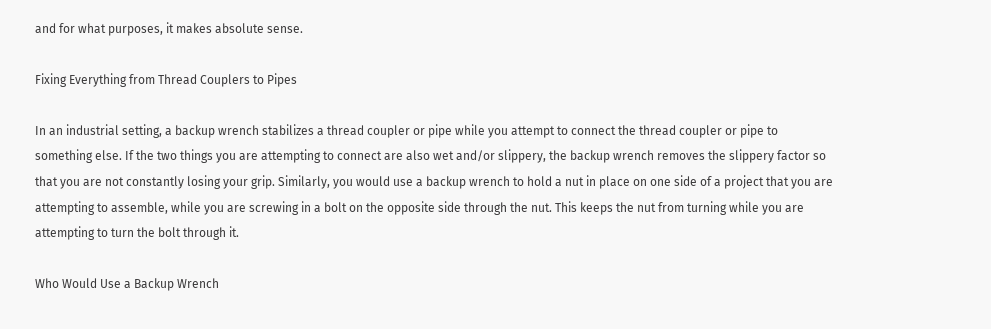and for what purposes, it makes absolute sense.

Fixing Everything from Thread Couplers to Pipes

In an industrial setting, a backup wrench stabilizes a thread coupler or pipe while you attempt to connect the thread coupler or pipe to something else. If the two things you are attempting to connect are also wet and/or slippery, the backup wrench removes the slippery factor so that you are not constantly losing your grip. Similarly, you would use a backup wrench to hold a nut in place on one side of a project that you are attempting to assemble, while you are screwing in a bolt on the opposite side through the nut. This keeps the nut from turning while you are attempting to turn the bolt through it.

Who Would Use a Backup Wrench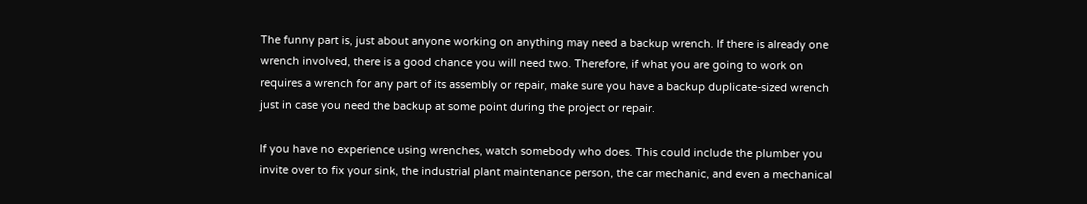The funny part is, just about anyone working on anything may need a backup wrench. If there is already one wrench involved, there is a good chance you will need two. Therefore, if what you are going to work on requires a wrench for any part of its assembly or repair, make sure you have a backup duplicate-sized wrench just in case you need the backup at some point during the project or repair.

If you have no experience using wrenches, watch somebody who does. This could include the plumber you invite over to fix your sink, the industrial plant maintenance person, the car mechanic, and even a mechanical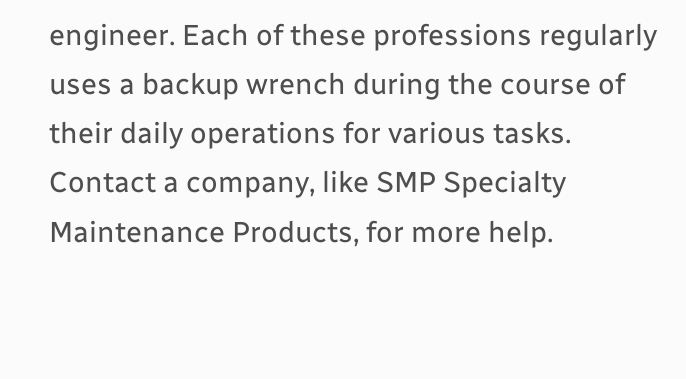engineer. Each of these professions regularly uses a backup wrench during the course of their daily operations for various tasks. Contact a company, like SMP Specialty Maintenance Products, for more help.